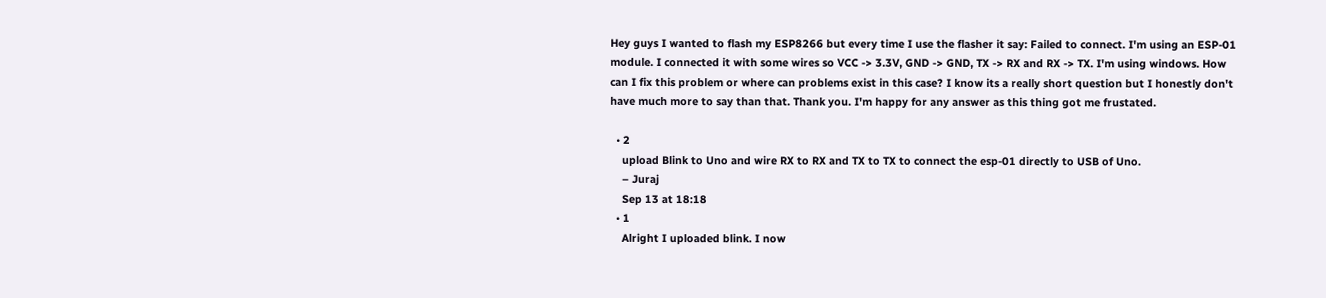Hey guys I wanted to flash my ESP8266 but every time I use the flasher it say: Failed to connect. I'm using an ESP-01 module. I connected it with some wires so VCC -> 3.3V, GND -> GND, TX -> RX and RX -> TX. I'm using windows. How can I fix this problem or where can problems exist in this case? I know its a really short question but I honestly don't have much more to say than that. Thank you. I'm happy for any answer as this thing got me frustated.

  • 2
    upload Blink to Uno and wire RX to RX and TX to TX to connect the esp-01 directly to USB of Uno.
    – Juraj
    Sep 13 at 18:18
  • 1
    Alright I uploaded blink. I now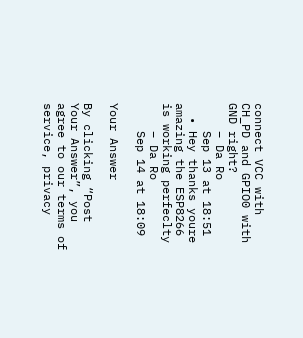connect VCC with CH_PD and GPIO0 with GND right?
    – Da Ro
    Sep 13 at 18:51
  • Hey thanks youre amazing the ESP8266 is working perfeclty
    – Da Ro
    Sep 14 at 18:09

Your Answer

By clicking “Post Your Answer”, you agree to our terms of service, privacy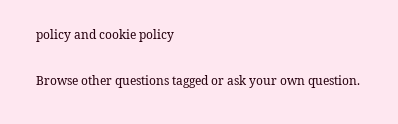policy and cookie policy

Browse other questions tagged or ask your own question.